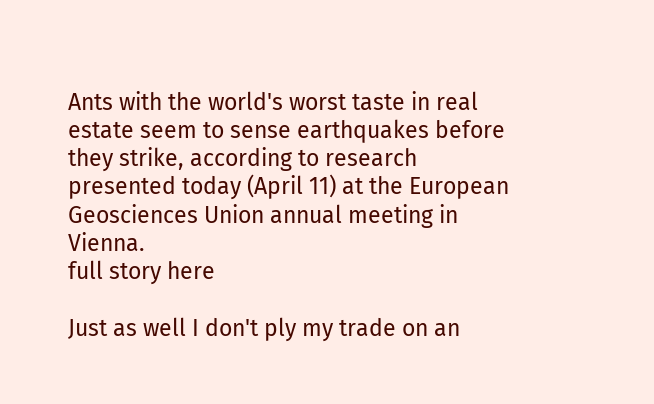Ants with the world's worst taste in real estate seem to sense earthquakes before they strike, according to research presented today (April 11) at the European Geosciences Union annual meeting in Vienna.
full story here

Just as well I don't ply my trade on an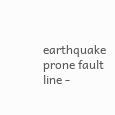earthquake prone fault line -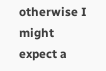otherwise I might expect a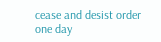cease and desist order one day